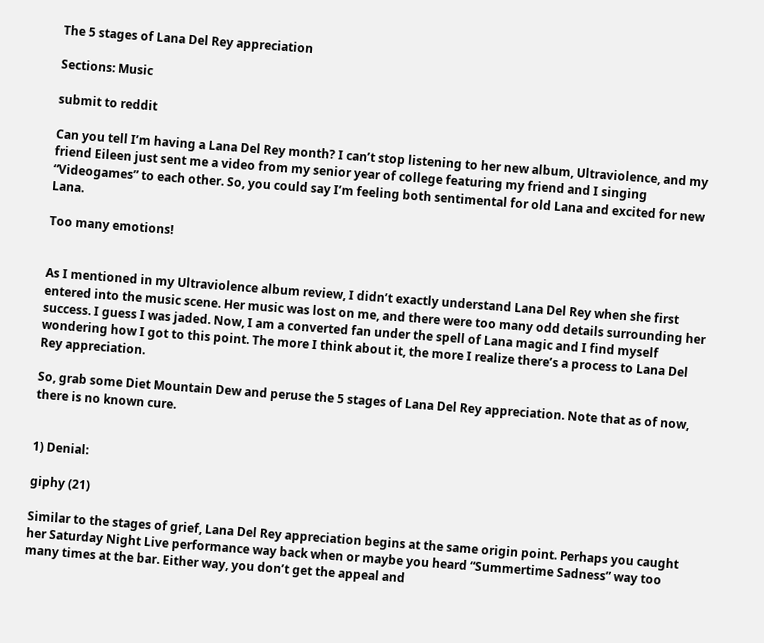The 5 stages of Lana Del Rey appreciation

Sections: Music

submit to reddit

Can you tell I’m having a Lana Del Rey month? I can’t stop listening to her new album, Ultraviolence, and my friend Eileen just sent me a video from my senior year of college featuring my friend and I singing “Videogames” to each other. So, you could say I’m feeling both sentimental for old Lana and excited for new Lana.

Too many emotions!


As I mentioned in my Ultraviolence album review, I didn’t exactly understand Lana Del Rey when she first entered into the music scene. Her music was lost on me, and there were too many odd details surrounding her success. I guess I was jaded. Now, I am a converted fan under the spell of Lana magic and I find myself wondering how I got to this point. The more I think about it, the more I realize there’s a process to Lana Del Rey appreciation.

So, grab some Diet Mountain Dew and peruse the 5 stages of Lana Del Rey appreciation. Note that as of now, there is no known cure.


1) Denial:

giphy (21)

Similar to the stages of grief, Lana Del Rey appreciation begins at the same origin point. Perhaps you caught her Saturday Night Live performance way back when or maybe you heard “Summertime Sadness” way too many times at the bar. Either way, you don’t get the appeal and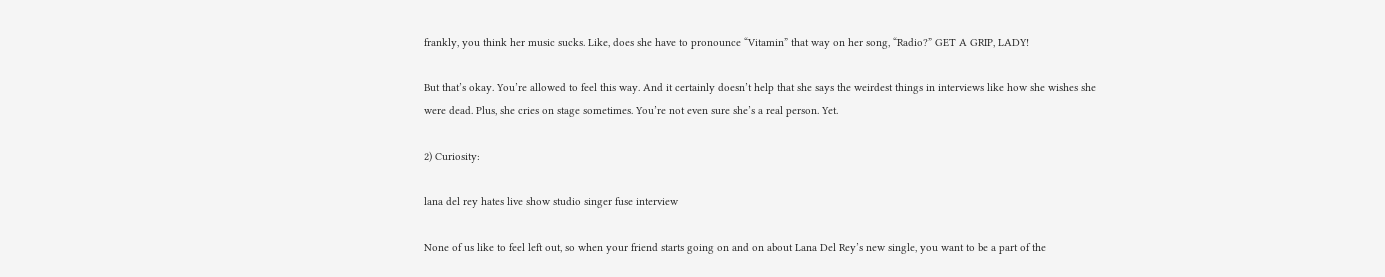frankly, you think her music sucks. Like, does she have to pronounce “Vitamin” that way on her song, “Radio?” GET A GRIP, LADY!

But that’s okay. You’re allowed to feel this way. And it certainly doesn’t help that she says the weirdest things in interviews like how she wishes she were dead. Plus, she cries on stage sometimes. You’re not even sure she’s a real person. Yet.

2) Curiosity:

lana del rey hates live show studio singer fuse interview

None of us like to feel left out, so when your friend starts going on and on about Lana Del Rey’s new single, you want to be a part of the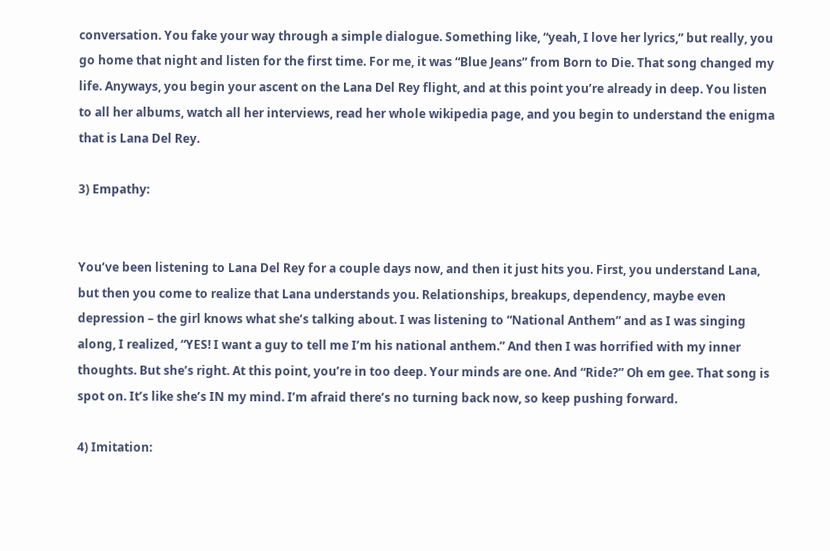conversation. You fake your way through a simple dialogue. Something like, “yeah, I love her lyrics,” but really, you go home that night and listen for the first time. For me, it was “Blue Jeans” from Born to Die. That song changed my life. Anyways, you begin your ascent on the Lana Del Rey flight, and at this point you’re already in deep. You listen to all her albums, watch all her interviews, read her whole wikipedia page, and you begin to understand the enigma that is Lana Del Rey.

3) Empathy:


You’ve been listening to Lana Del Rey for a couple days now, and then it just hits you. First, you understand Lana, but then you come to realize that Lana understands you. Relationships, breakups, dependency, maybe even depression – the girl knows what she’s talking about. I was listening to “National Anthem” and as I was singing along, I realized, “YES! I want a guy to tell me I’m his national anthem.” And then I was horrified with my inner thoughts. But she’s right. At this point, you’re in too deep. Your minds are one. And “Ride?” Oh em gee. That song is spot on. It’s like she’s IN my mind. I’m afraid there’s no turning back now, so keep pushing forward.

4) Imitation: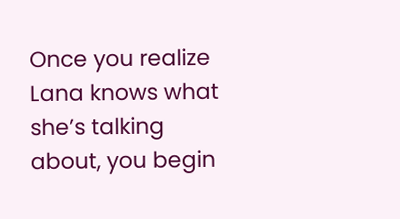Once you realize Lana knows what she’s talking about, you begin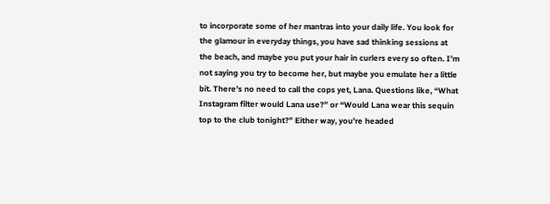to incorporate some of her mantras into your daily life. You look for the glamour in everyday things, you have sad thinking sessions at the beach, and maybe you put your hair in curlers every so often. I’m not saying you try to become her, but maybe you emulate her a little bit. There’s no need to call the cops yet, Lana. Questions like, “What Instagram filter would Lana use?” or “Would Lana wear this sequin top to the club tonight?” Either way, you’re headed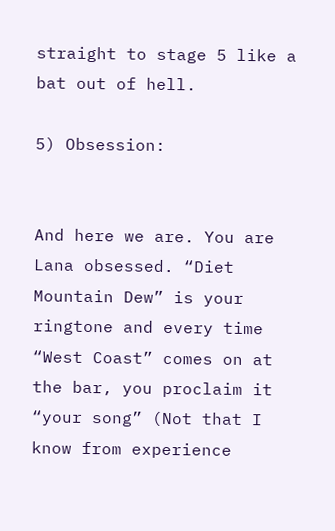straight to stage 5 like a bat out of hell.

5) Obsession:


And here we are. You are Lana obsessed. “Diet Mountain Dew” is your ringtone and every time “West Coast” comes on at the bar, you proclaim it “your song” (Not that I know from experience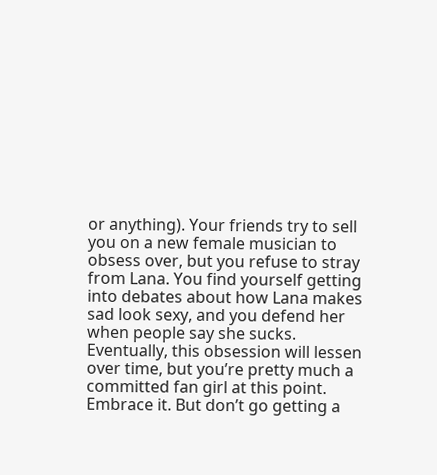or anything). Your friends try to sell you on a new female musician to obsess over, but you refuse to stray from Lana. You find yourself getting into debates about how Lana makes sad look sexy, and you defend her when people say she sucks. Eventually, this obsession will lessen over time, but you’re pretty much a committed fan girl at this point. Embrace it. But don’t go getting a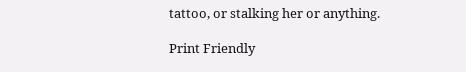tattoo, or stalking her or anything.

Print Friendly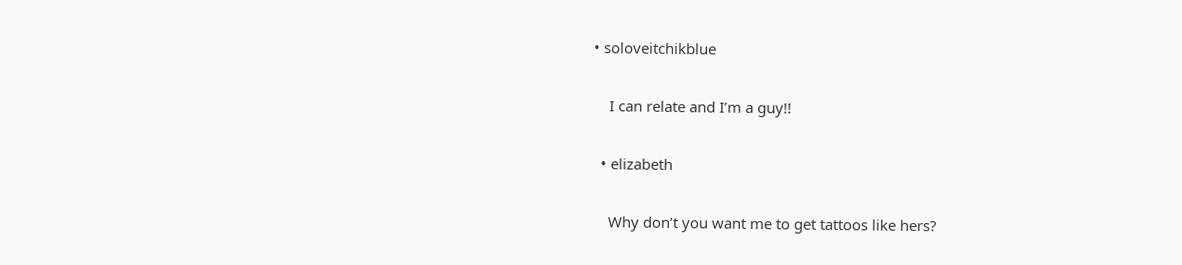• soloveitchikblue

    I can relate and I’m a guy!!

  • elizabeth

    Why don’t you want me to get tattoos like hers?